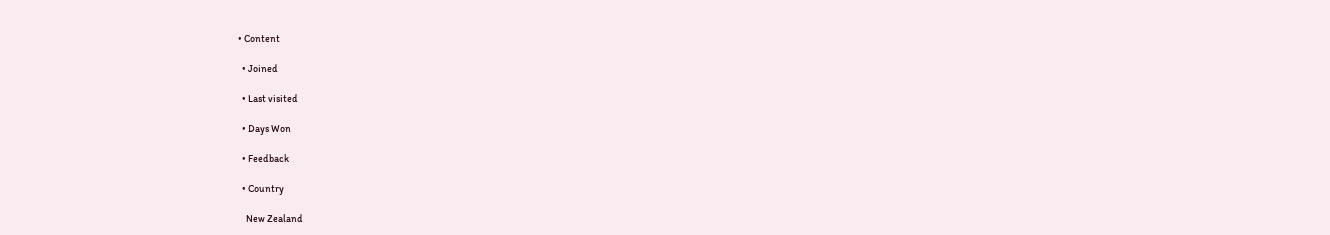• Content

  • Joined

  • Last visited

  • Days Won

  • Feedback

  • Country

    New Zealand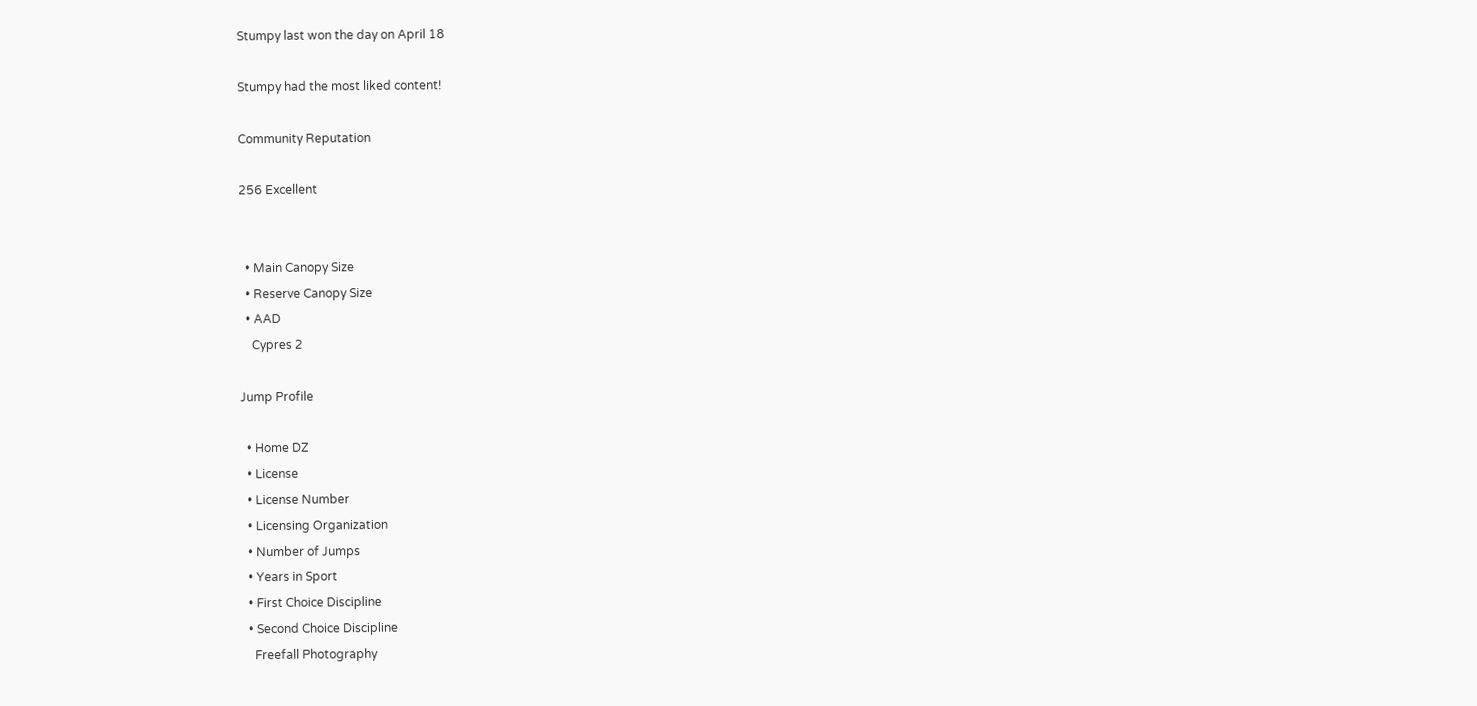Stumpy last won the day on April 18

Stumpy had the most liked content!

Community Reputation

256 Excellent


  • Main Canopy Size
  • Reserve Canopy Size
  • AAD
    Cypres 2

Jump Profile

  • Home DZ
  • License
  • License Number
  • Licensing Organization
  • Number of Jumps
  • Years in Sport
  • First Choice Discipline
  • Second Choice Discipline
    Freefall Photography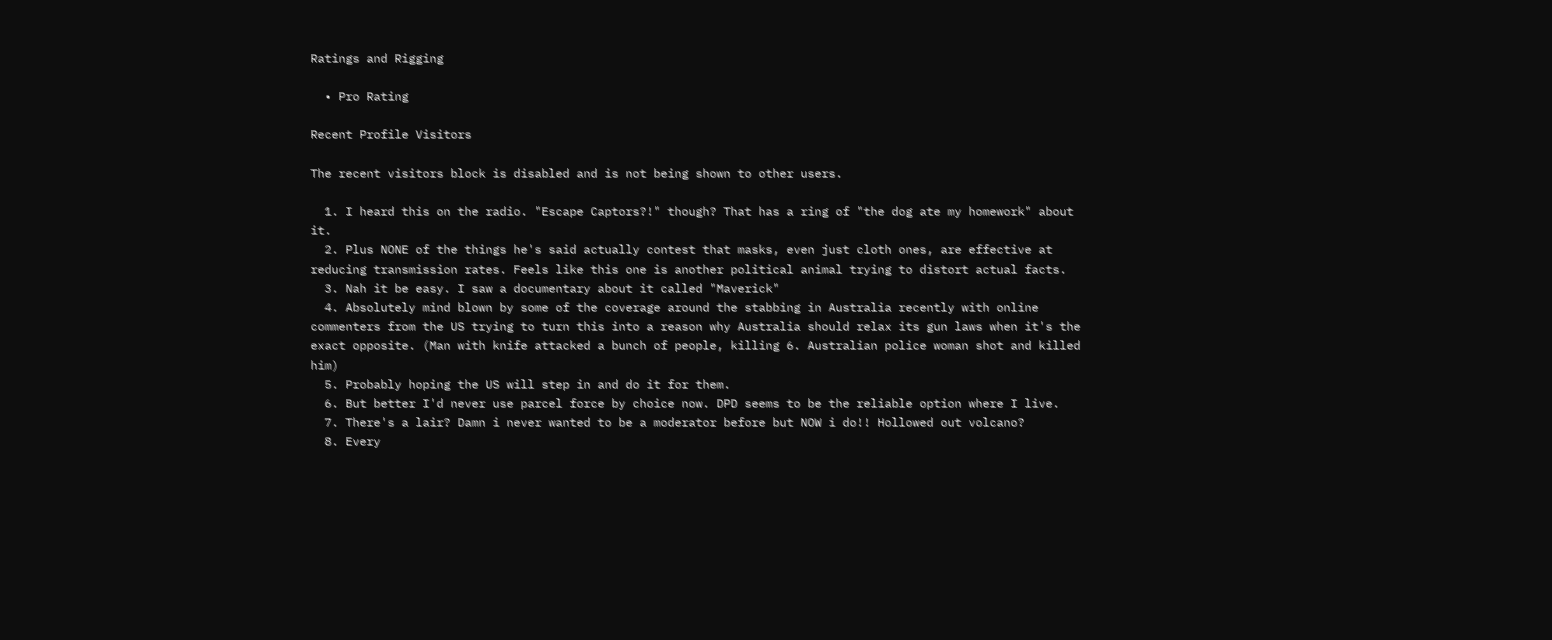Ratings and Rigging

  • Pro Rating

Recent Profile Visitors

The recent visitors block is disabled and is not being shown to other users.

  1. I heard this on the radio. "Escape Captors?!" though? That has a ring of "the dog ate my homework" about it.
  2. Plus NONE of the things he's said actually contest that masks, even just cloth ones, are effective at reducing transmission rates. Feels like this one is another political animal trying to distort actual facts.
  3. Nah it be easy. I saw a documentary about it called "Maverick"
  4. Absolutely mind blown by some of the coverage around the stabbing in Australia recently with online commenters from the US trying to turn this into a reason why Australia should relax its gun laws when it's the exact opposite. (Man with knife attacked a bunch of people, killing 6. Australian police woman shot and killed him)
  5. Probably hoping the US will step in and do it for them.
  6. But better I'd never use parcel force by choice now. DPD seems to be the reliable option where I live.
  7. There's a lair? Damn i never wanted to be a moderator before but NOW i do!! Hollowed out volcano?
  8. Every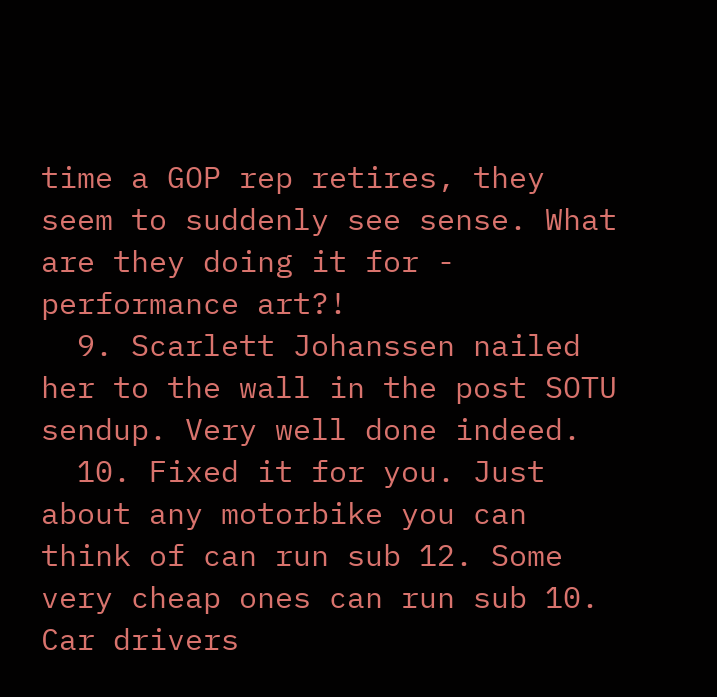time a GOP rep retires, they seem to suddenly see sense. What are they doing it for - performance art?!
  9. Scarlett Johanssen nailed her to the wall in the post SOTU sendup. Very well done indeed.
  10. Fixed it for you. Just about any motorbike you can think of can run sub 12. Some very cheap ones can run sub 10. Car drivers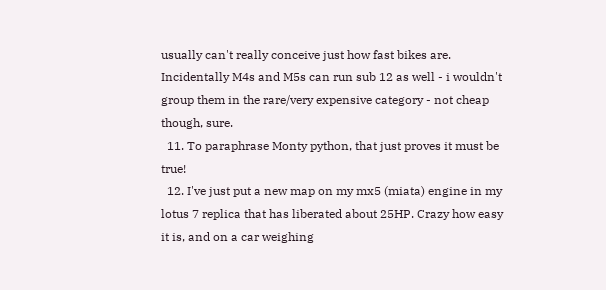usually can't really conceive just how fast bikes are. Incidentally M4s and M5s can run sub 12 as well - i wouldn't group them in the rare/very expensive category - not cheap though, sure.
  11. To paraphrase Monty python, that just proves it must be true!
  12. I've just put a new map on my mx5 (miata) engine in my lotus 7 replica that has liberated about 25HP. Crazy how easy it is, and on a car weighing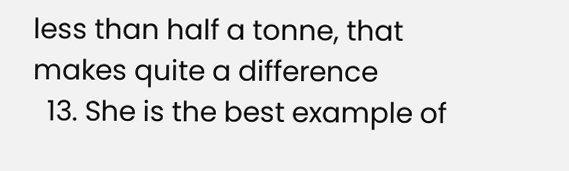less than half a tonne, that makes quite a difference
  13. She is the best example of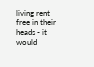living rent free in their heads - it would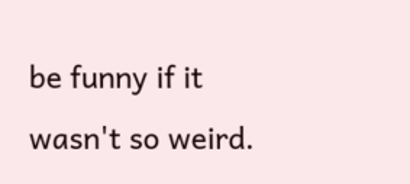be funny if it wasn't so weird.